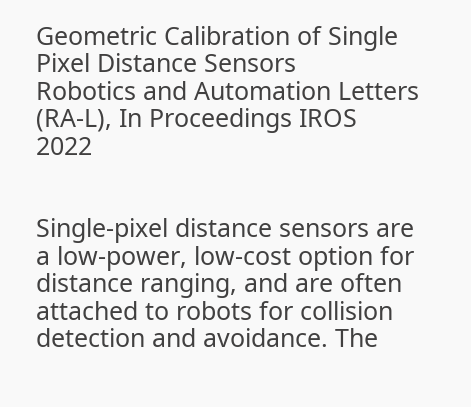Geometric Calibration of Single Pixel Distance Sensors
Robotics and Automation Letters (RA-L), In Proceedings IROS 2022


Single-pixel distance sensors are a low-power, low-cost option for distance ranging, and are often attached to robots for collision detection and avoidance. The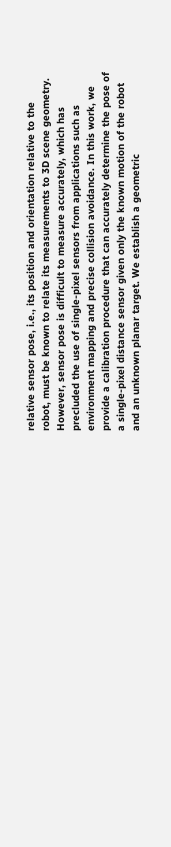relative sensor pose, i.e., its position and orientation relative to the robot, must be known to relate its measurements to 3D scene geometry. However, sensor pose is difficult to measure accurately, which has precluded the use of single-pixel sensors from applications such as environment mapping and precise collision avoidance. In this work, we provide a calibration procedure that can accurately determine the pose of a single-pixel distance sensor given only the known motion of the robot and an unknown planar target. We establish a geometric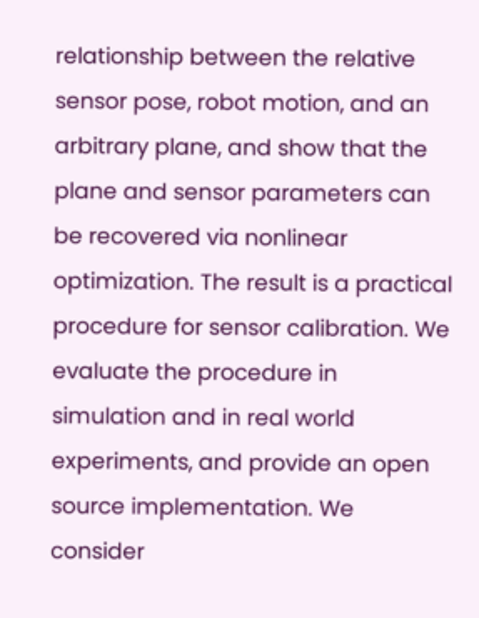relationship between the relative sensor pose, robot motion, and an arbitrary plane, and show that the plane and sensor parameters can be recovered via nonlinear optimization. The result is a practical procedure for sensor calibration. We evaluate the procedure in simulation and in real world experiments, and provide an open source implementation. We consider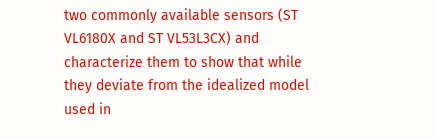two commonly available sensors (ST VL6180X and ST VL53L3CX) and characterize them to show that while they deviate from the idealized model used in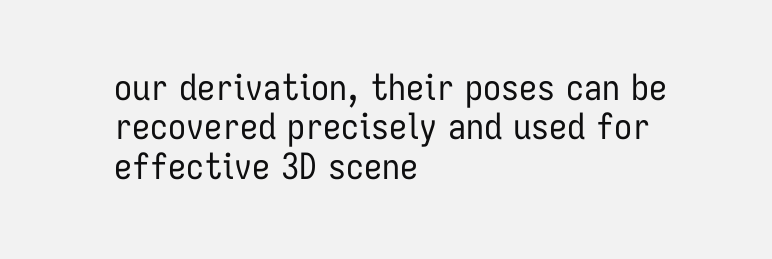our derivation, their poses can be recovered precisely and used for effective 3D scene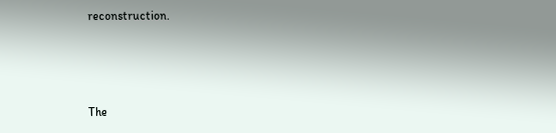reconstruction.



The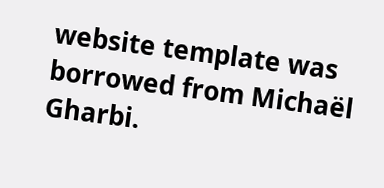website template was borrowed from Michaël Gharbi.